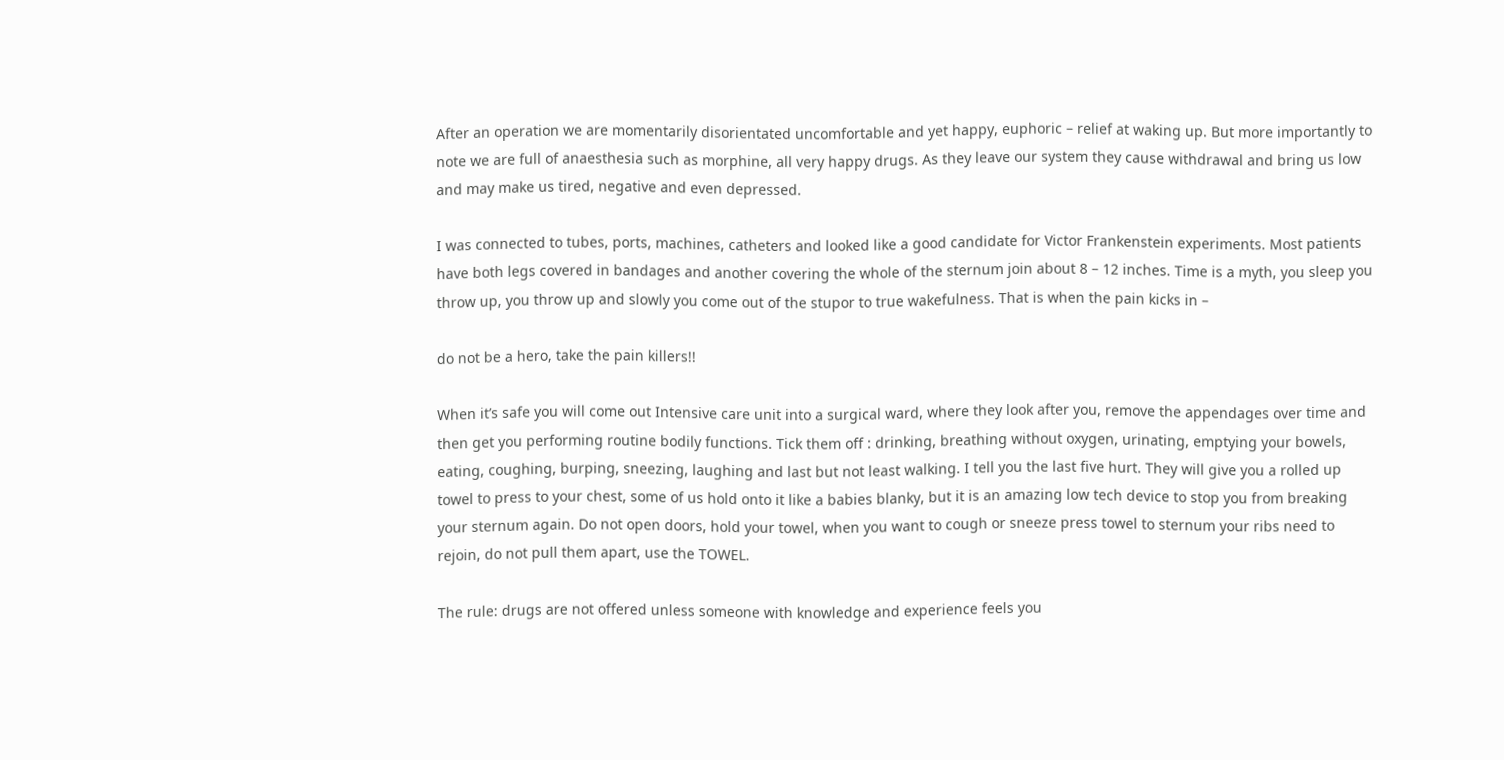After an operation we are momentarily disorientated uncomfortable and yet happy, euphoric – relief at waking up. But more importantly to note we are full of anaesthesia such as morphine, all very happy drugs. As they leave our system they cause withdrawal and bring us low and may make us tired, negative and even depressed.

I was connected to tubes, ports, machines, catheters and looked like a good candidate for Victor Frankenstein experiments. Most patients have both legs covered in bandages and another covering the whole of the sternum join about 8 – 12 inches. Time is a myth, you sleep you throw up, you throw up and slowly you come out of the stupor to true wakefulness. That is when the pain kicks in –

do not be a hero, take the pain killers!!

When it’s safe you will come out Intensive care unit into a surgical ward, where they look after you, remove the appendages over time and then get you performing routine bodily functions. Tick them off : drinking, breathing without oxygen, urinating, emptying your bowels, eating, coughing, burping, sneezing, laughing and last but not least walking. I tell you the last five hurt. They will give you a rolled up towel to press to your chest, some of us hold onto it like a babies blanky, but it is an amazing low tech device to stop you from breaking your sternum again. Do not open doors, hold your towel, when you want to cough or sneeze press towel to sternum your ribs need to rejoin, do not pull them apart, use the TOWEL.

The rule: drugs are not offered unless someone with knowledge and experience feels you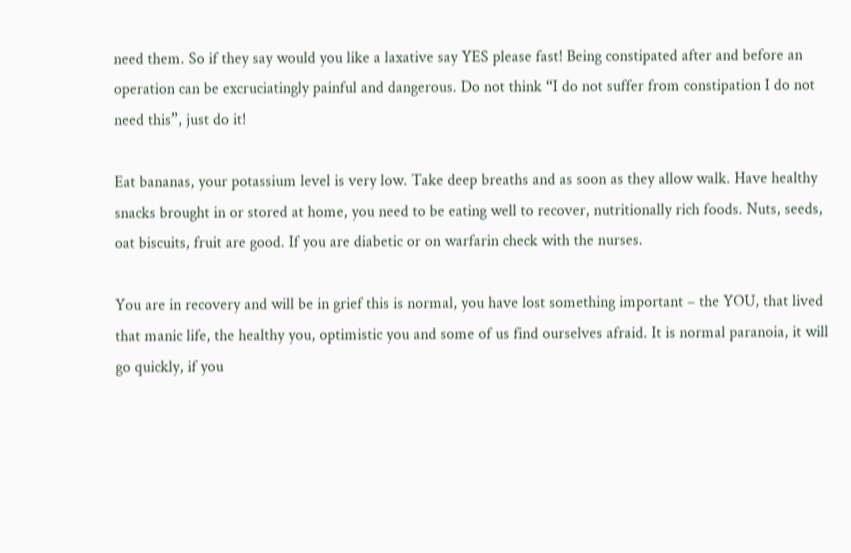need them. So if they say would you like a laxative say YES please fast! Being constipated after and before an operation can be excruciatingly painful and dangerous. Do not think “I do not suffer from constipation I do not need this”, just do it!

Eat bananas, your potassium level is very low. Take deep breaths and as soon as they allow walk. Have healthy snacks brought in or stored at home, you need to be eating well to recover, nutritionally rich foods. Nuts, seeds, oat biscuits, fruit are good. If you are diabetic or on warfarin check with the nurses.

You are in recovery and will be in grief this is normal, you have lost something important – the YOU, that lived that manic life, the healthy you, optimistic you and some of us find ourselves afraid. It is normal paranoia, it will go quickly, if you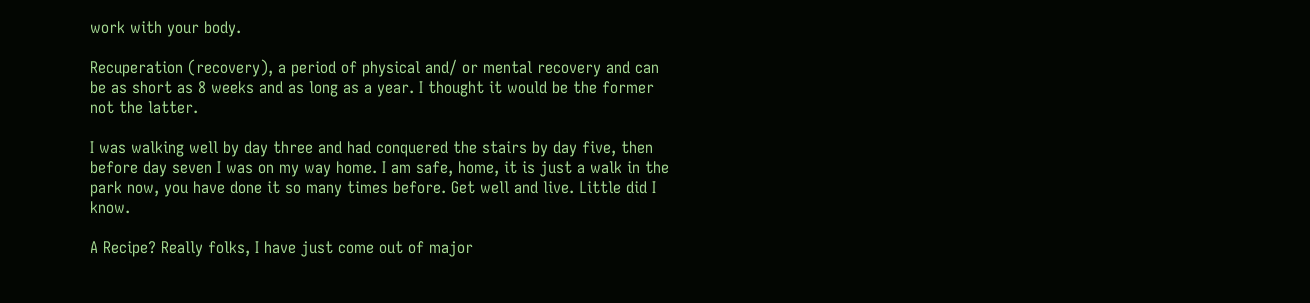work with your body.

Recuperation (recovery), a period of physical and/ or mental recovery and can be as short as 8 weeks and as long as a year. I thought it would be the former not the latter.

I was walking well by day three and had conquered the stairs by day five, then before day seven I was on my way home. I am safe, home, it is just a walk in the park now, you have done it so many times before. Get well and live. Little did I know.

A Recipe? Really folks, I have just come out of major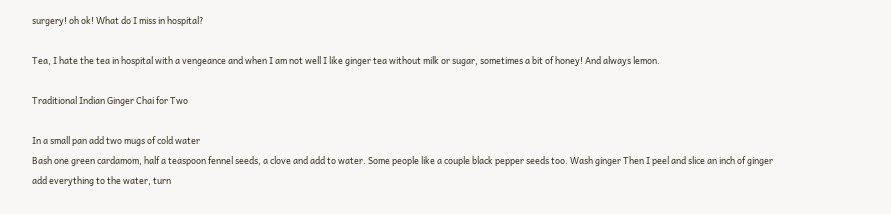surgery! oh ok! What do I miss in hospital?

Tea, I hate the tea in hospital with a vengeance and when I am not well I like ginger tea without milk or sugar, sometimes a bit of honey! And always lemon.

Traditional Indian Ginger Chai for Two

In a small pan add two mugs of cold water
Bash one green cardamom, half a teaspoon fennel seeds, a clove and add to water. Some people like a couple black pepper seeds too. Wash ginger Then I peel and slice an inch of ginger add everything to the water, turn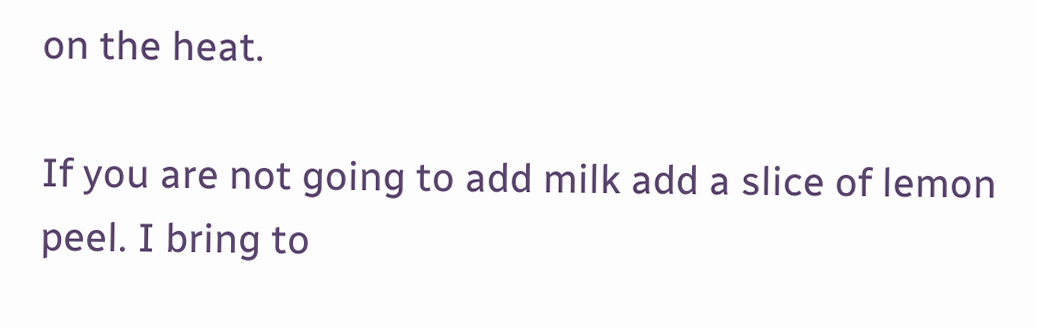on the heat.

If you are not going to add milk add a slice of lemon peel. I bring to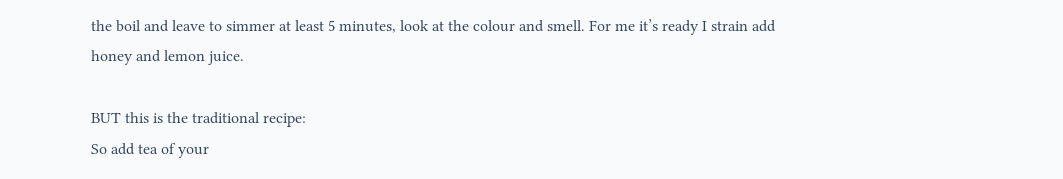the boil and leave to simmer at least 5 minutes, look at the colour and smell. For me it’s ready I strain add honey and lemon juice.

BUT this is the traditional recipe:
So add tea of your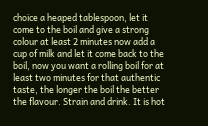choice a heaped tablespoon, let it come to the boil and give a strong colour at least 2 minutes now add a cup of milk and let it come back to the boil, now you want a rolling boil for at least two minutes for that authentic taste, the longer the boil the better the flavour. Strain and drink. It is hot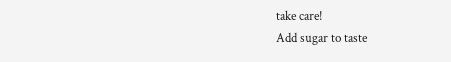take care!
Add sugar to taste